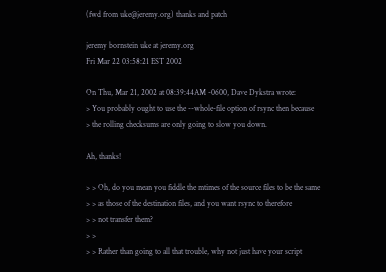(fwd from uke@jeremy.org) thanks and patch

jeremy bornstein uke at jeremy.org
Fri Mar 22 03:58:21 EST 2002

On Thu, Mar 21, 2002 at 08:39:44AM -0600, Dave Dykstra wrote:
> You probably ought to use the --whole-file option of rsync then because
> the rolling checksums are only going to slow you down.

Ah, thanks!

> > Oh, do you mean you fiddle the mtimes of the source files to be the same
> > as those of the destination files, and you want rsync to therefore
> > not transfer them?
> >
> > Rather than going to all that trouble, why not just have your script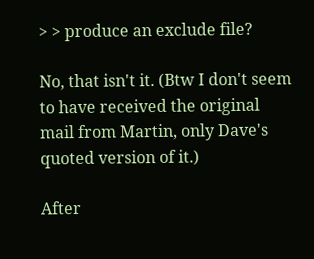> > produce an exclude file?

No, that isn't it. (Btw I don't seem to have received the original
mail from Martin, only Dave's quoted version of it.)

After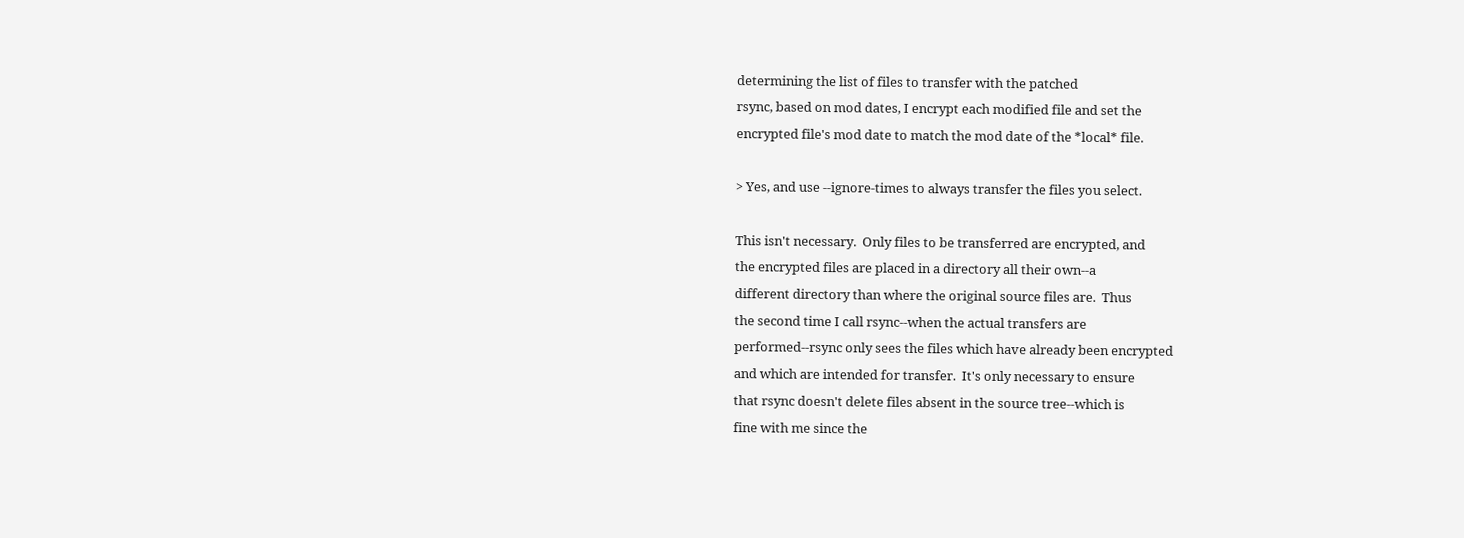determining the list of files to transfer with the patched
rsync, based on mod dates, I encrypt each modified file and set the
encrypted file's mod date to match the mod date of the *local* file.

> Yes, and use --ignore-times to always transfer the files you select.

This isn't necessary.  Only files to be transferred are encrypted, and
the encrypted files are placed in a directory all their own--a
different directory than where the original source files are.  Thus
the second time I call rsync--when the actual transfers are
performed--rsync only sees the files which have already been encrypted
and which are intended for transfer.  It's only necessary to ensure
that rsync doesn't delete files absent in the source tree--which is
fine with me since the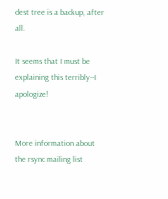dest tree is a backup, after all.

It seems that I must be explaining this terribly--I apologize!


More information about the rsync mailing list